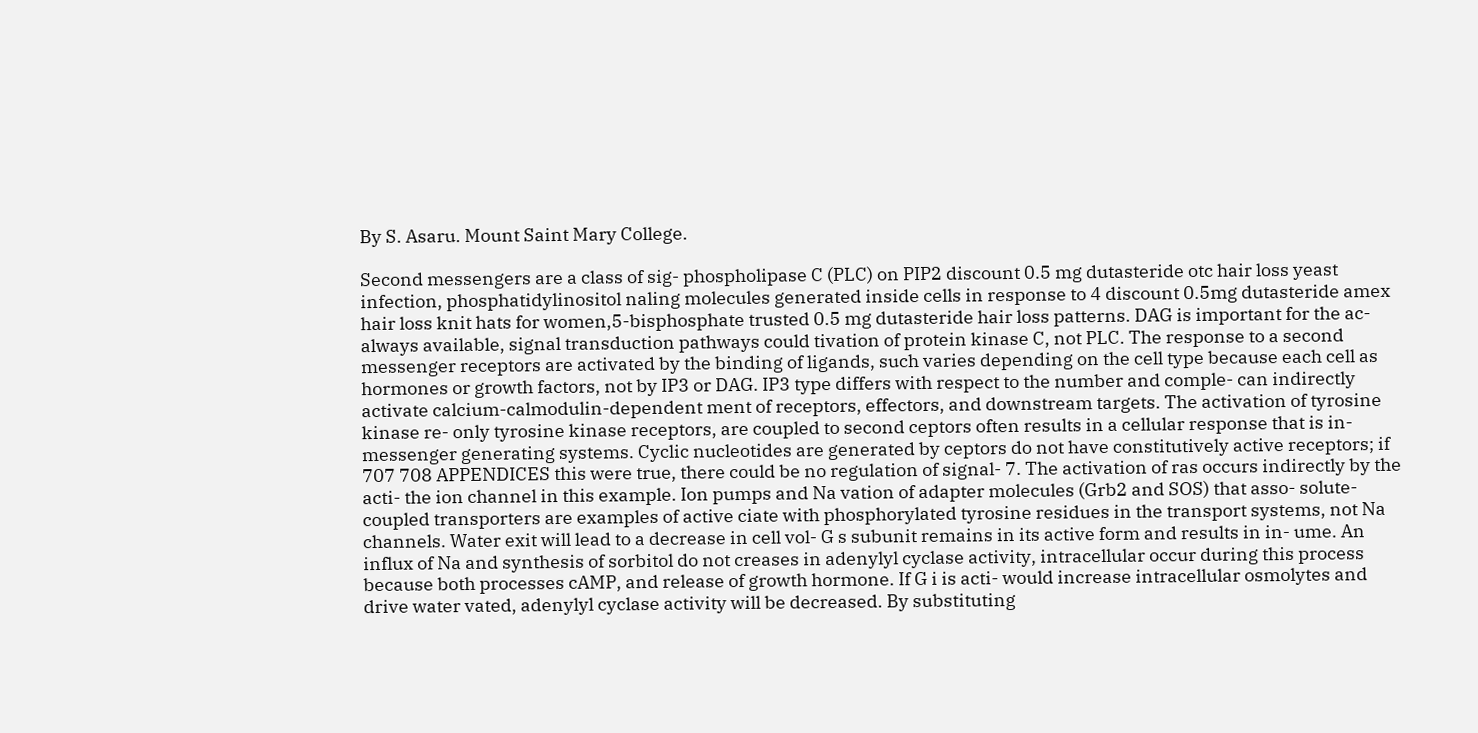By S. Asaru. Mount Saint Mary College.

Second messengers are a class of sig- phospholipase C (PLC) on PIP2 discount 0.5 mg dutasteride otc hair loss yeast infection, phosphatidylinositol naling molecules generated inside cells in response to 4 discount 0.5mg dutasteride amex hair loss knit hats for women,5-bisphosphate trusted 0.5 mg dutasteride hair loss patterns. DAG is important for the ac- always available, signal transduction pathways could tivation of protein kinase C, not PLC. The response to a second messenger receptors are activated by the binding of ligands, such varies depending on the cell type because each cell as hormones or growth factors, not by IP3 or DAG. IP3 type differs with respect to the number and comple- can indirectly activate calcium-calmodulin-dependent ment of receptors, effectors, and downstream targets. The activation of tyrosine kinase re- only tyrosine kinase receptors, are coupled to second ceptors often results in a cellular response that is in- messenger generating systems. Cyclic nucleotides are generated by ceptors do not have constitutively active receptors; if 707 708 APPENDICES this were true, there could be no regulation of signal- 7. The activation of ras occurs indirectly by the acti- the ion channel in this example. Ion pumps and Na vation of adapter molecules (Grb2 and SOS) that asso- solute-coupled transporters are examples of active ciate with phosphorylated tyrosine residues in the transport systems, not Na channels. Water exit will lead to a decrease in cell vol- G s subunit remains in its active form and results in in- ume. An influx of Na and synthesis of sorbitol do not creases in adenylyl cyclase activity, intracellular occur during this process because both processes cAMP, and release of growth hormone. If G i is acti- would increase intracellular osmolytes and drive water vated, adenylyl cyclase activity will be decreased. By substituting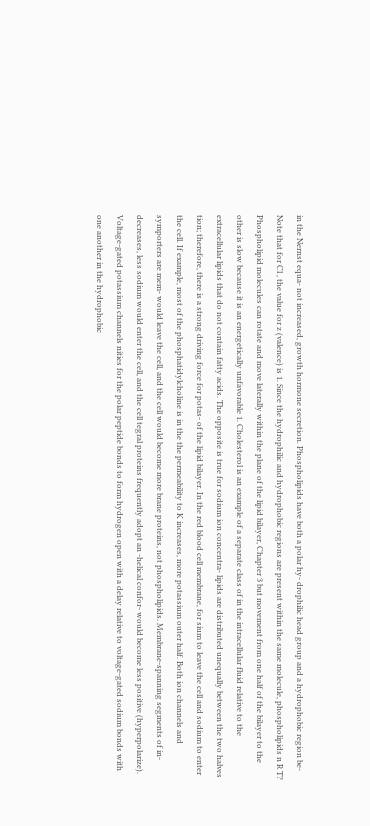in the Nernst equa- not increased, growth hormone secretion. Phospholipids have both a polar hy- drophilic head group and a hydrophobic region be- Note that for Cl , the value for z (valence) is 1. Since the hydrophilic and hydrophobic regions are present within the same molecule, phospholipids n R T? Phospholipid molecules can rotate and move laterally within the plane of the lipid bilayer, Chapter 3 but movement from one half of the bilayer to the other is slow because it is an energetically unfavorable 1. Cholesterol is an example of a separate class of in the intracellular fluid relative to the extracellular lipids that do not contain fatty acids. The opposite is true for sodium ion concentra- lipids are distributed unequally between the two halves tion; therefore, there is a strong driving force for potas- of the lipid bilayer. In the red blood cell membrane, for sium to leave the cell and sodium to enter the cell. If example, most of the phosphatidylcholine is in the the permeability to K increases, more potassium outer half. Both ion channels and symporters are mem- would leave the cell, and the cell would become more brane proteins, not phospholipids. Membrane-spanning segments of in- decreases, less sodium would enter the cell, and the cell tegral proteins frequently adopt an -helical confor- would become less positive (hyperpolarize). Voltage-gated potassium channels nities for the polar peptide bonds to form hydrogen open with a delay relative to voltage-gated sodium bonds with one another in the hydrophobic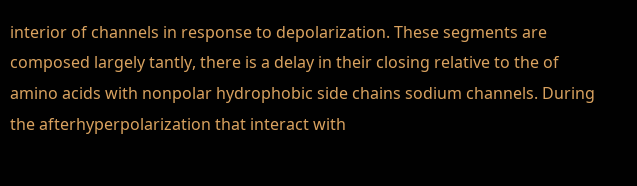interior of channels in response to depolarization. These segments are composed largely tantly, there is a delay in their closing relative to the of amino acids with nonpolar hydrophobic side chains sodium channels. During the afterhyperpolarization that interact with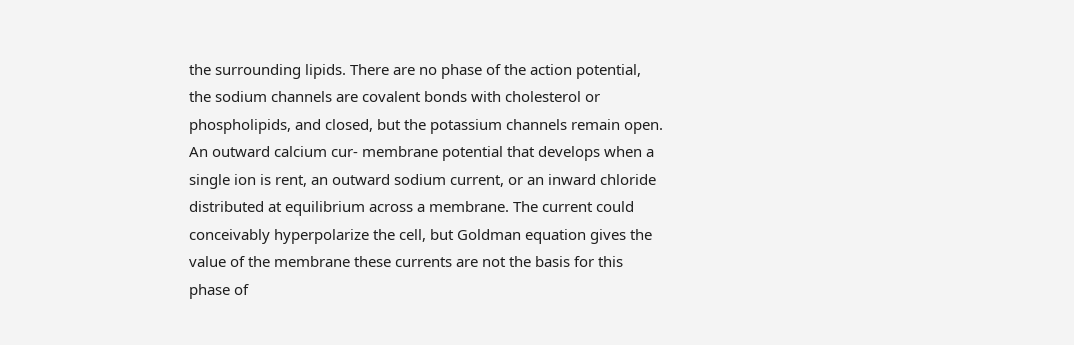the surrounding lipids. There are no phase of the action potential, the sodium channels are covalent bonds with cholesterol or phospholipids, and closed, but the potassium channels remain open. An outward calcium cur- membrane potential that develops when a single ion is rent, an outward sodium current, or an inward chloride distributed at equilibrium across a membrane. The current could conceivably hyperpolarize the cell, but Goldman equation gives the value of the membrane these currents are not the basis for this phase of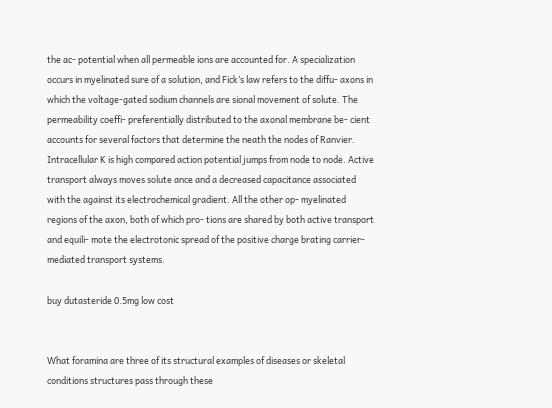the ac- potential when all permeable ions are accounted for. A specialization occurs in myelinated sure of a solution, and Fick’s law refers to the diffu- axons in which the voltage-gated sodium channels are sional movement of solute. The permeability coeffi- preferentially distributed to the axonal membrane be- cient accounts for several factors that determine the neath the nodes of Ranvier. Intracellular K is high compared action potential jumps from node to node. Active transport always moves solute ance and a decreased capacitance associated with the against its electrochemical gradient. All the other op- myelinated regions of the axon, both of which pro- tions are shared by both active transport and equili- mote the electrotonic spread of the positive charge brating carrier-mediated transport systems.

buy dutasteride 0.5mg low cost


What foramina are three of its structural examples of diseases or skeletal conditions structures pass through these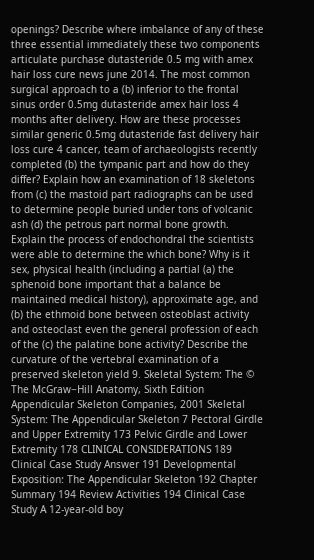openings? Describe where imbalance of any of these three essential immediately these two components articulate purchase dutasteride 0.5 mg with amex hair loss cure news june 2014. The most common surgical approach to a (b) inferior to the frontal sinus order 0.5mg dutasteride amex hair loss 4 months after delivery. How are these processes similar generic 0.5mg dutasteride fast delivery hair loss cure 4 cancer, team of archaeologists recently completed (b) the tympanic part and how do they differ? Explain how an examination of 18 skeletons from (c) the mastoid part radiographs can be used to determine people buried under tons of volcanic ash (d) the petrous part normal bone growth. Explain the process of endochondral the scientists were able to determine the which bone? Why is it sex, physical health (including a partial (a) the sphenoid bone important that a balance be maintained medical history), approximate age, and (b) the ethmoid bone between osteoblast activity and osteoclast even the general profession of each of the (c) the palatine bone activity? Describe the curvature of the vertebral examination of a preserved skeleton yield 9. Skeletal System: The © The McGraw−Hill Anatomy, Sixth Edition Appendicular Skeleton Companies, 2001 Skeletal System: The Appendicular Skeleton 7 Pectoral Girdle and Upper Extremity 173 Pelvic Girdle and Lower Extremity 178 CLINICAL CONSIDERATIONS 189 Clinical Case Study Answer 191 Developmental Exposition: The Appendicular Skeleton 192 Chapter Summary 194 Review Activities 194 Clinical Case Study A 12-year-old boy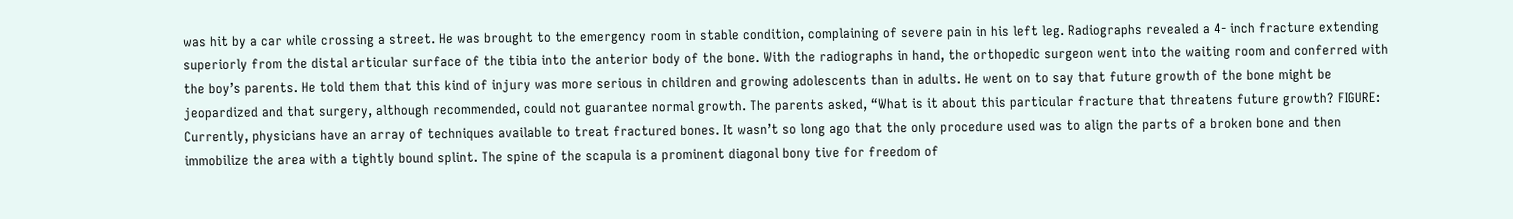was hit by a car while crossing a street. He was brought to the emergency room in stable condition, complaining of severe pain in his left leg. Radiographs revealed a 4- inch fracture extending superiorly from the distal articular surface of the tibia into the anterior body of the bone. With the radiographs in hand, the orthopedic surgeon went into the waiting room and conferred with the boy’s parents. He told them that this kind of injury was more serious in children and growing adolescents than in adults. He went on to say that future growth of the bone might be jeopardized and that surgery, although recommended, could not guarantee normal growth. The parents asked, “What is it about this particular fracture that threatens future growth? FIGURE: Currently, physicians have an array of techniques available to treat fractured bones. It wasn’t so long ago that the only procedure used was to align the parts of a broken bone and then immobilize the area with a tightly bound splint. The spine of the scapula is a prominent diagonal bony tive for freedom of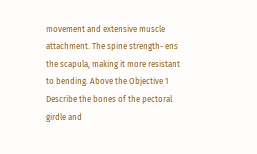movement and extensive muscle attachment. The spine strength- ens the scapula, making it more resistant to bending. Above the Objective 1 Describe the bones of the pectoral girdle and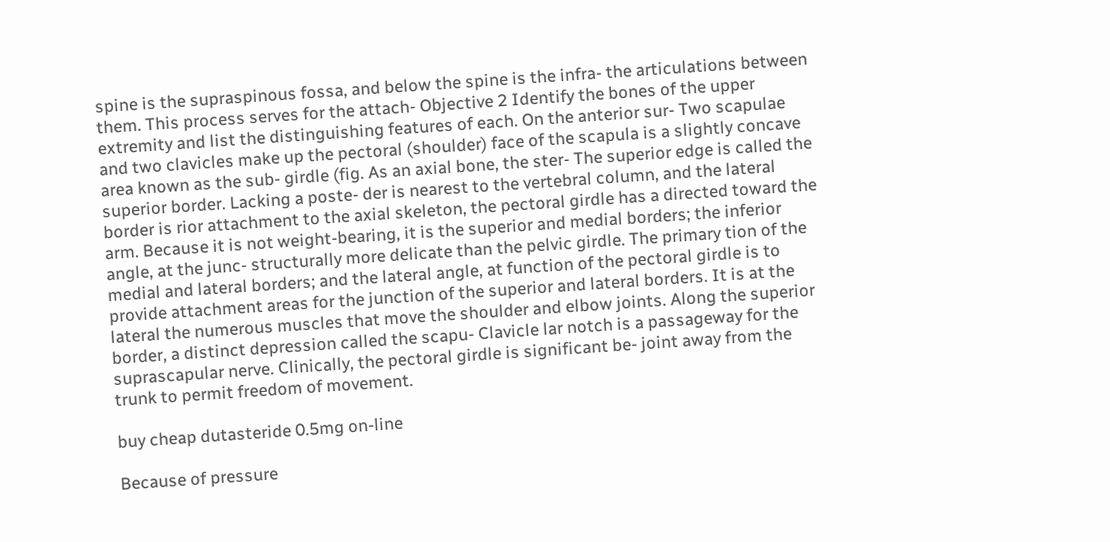spine is the supraspinous fossa, and below the spine is the infra- the articulations between them. This process serves for the attach- Objective 2 Identify the bones of the upper extremity and list the distinguishing features of each. On the anterior sur- Two scapulae and two clavicles make up the pectoral (shoulder) face of the scapula is a slightly concave area known as the sub- girdle (fig. As an axial bone, the ster- The superior edge is called the superior border. Lacking a poste- der is nearest to the vertebral column, and the lateral border is rior attachment to the axial skeleton, the pectoral girdle has a directed toward the arm. Because it is not weight-bearing, it is the superior and medial borders; the inferior angle, at the junc- structurally more delicate than the pelvic girdle. The primary tion of the medial and lateral borders; and the lateral angle, at function of the pectoral girdle is to provide attachment areas for the junction of the superior and lateral borders. It is at the lateral the numerous muscles that move the shoulder and elbow joints. Along the superior border, a distinct depression called the scapu- Clavicle lar notch is a passageway for the suprascapular nerve. Clinically, the pectoral girdle is significant be- joint away from the trunk to permit freedom of movement.

buy cheap dutasteride 0.5mg on-line

Because of pressure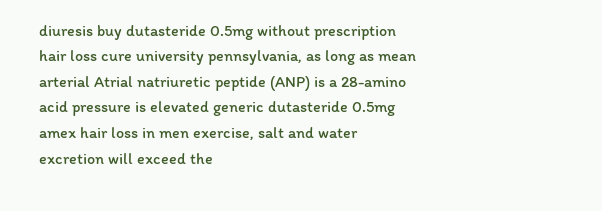diuresis buy dutasteride 0.5mg without prescription hair loss cure university pennsylvania, as long as mean arterial Atrial natriuretic peptide (ANP) is a 28-amino acid pressure is elevated generic dutasteride 0.5mg amex hair loss in men exercise, salt and water excretion will exceed the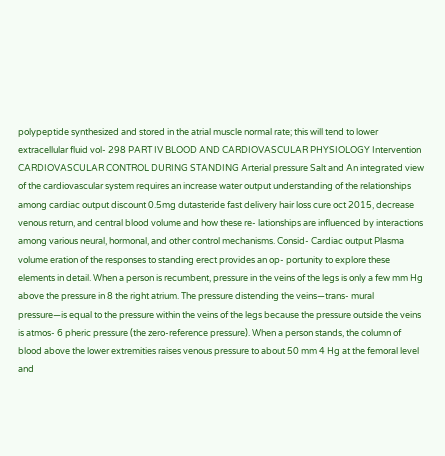polypeptide synthesized and stored in the atrial muscle normal rate; this will tend to lower extracellular fluid vol- 298 PART IV BLOOD AND CARDIOVASCULAR PHYSIOLOGY Intervention CARDIOVASCULAR CONTROL DURING STANDING Arterial pressure Salt and An integrated view of the cardiovascular system requires an increase water output understanding of the relationships among cardiac output discount 0.5mg dutasteride fast delivery hair loss cure oct 2015, decrease venous return, and central blood volume and how these re- lationships are influenced by interactions among various neural, hormonal, and other control mechanisms. Consid- Cardiac output Plasma volume eration of the responses to standing erect provides an op- portunity to explore these elements in detail. When a person is recumbent, pressure in the veins of the legs is only a few mm Hg above the pressure in 8 the right atrium. The pressure distending the veins—trans- mural pressure—is equal to the pressure within the veins of the legs because the pressure outside the veins is atmos- 6 pheric pressure (the zero-reference pressure). When a person stands, the column of blood above the lower extremities raises venous pressure to about 50 mm 4 Hg at the femoral level and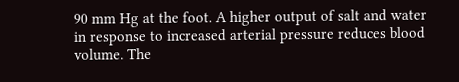90 mm Hg at the foot. A higher output of salt and water in response to increased arterial pressure reduces blood volume. The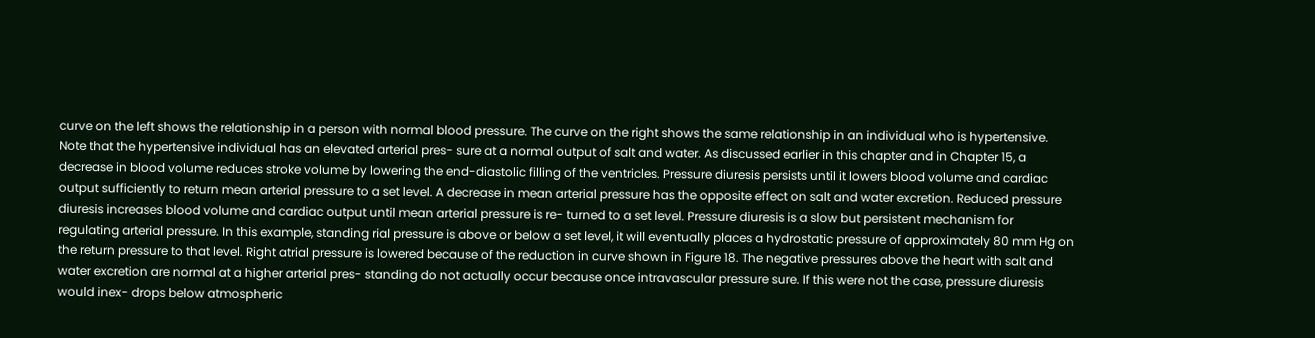curve on the left shows the relationship in a person with normal blood pressure. The curve on the right shows the same relationship in an individual who is hypertensive. Note that the hypertensive individual has an elevated arterial pres- sure at a normal output of salt and water. As discussed earlier in this chapter and in Chapter 15, a decrease in blood volume reduces stroke volume by lowering the end-diastolic filling of the ventricles. Pressure diuresis persists until it lowers blood volume and cardiac output sufficiently to return mean arterial pressure to a set level. A decrease in mean arterial pressure has the opposite effect on salt and water excretion. Reduced pressure diuresis increases blood volume and cardiac output until mean arterial pressure is re- turned to a set level. Pressure diuresis is a slow but persistent mechanism for regulating arterial pressure. In this example, standing rial pressure is above or below a set level, it will eventually places a hydrostatic pressure of approximately 80 mm Hg on the return pressure to that level. Right atrial pressure is lowered because of the reduction in curve shown in Figure 18. The negative pressures above the heart with salt and water excretion are normal at a higher arterial pres- standing do not actually occur because once intravascular pressure sure. If this were not the case, pressure diuresis would inex- drops below atmospheric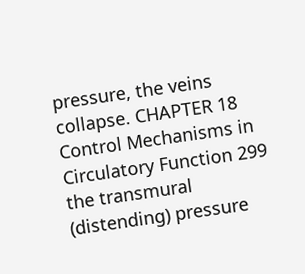pressure, the veins collapse. CHAPTER 18 Control Mechanisms in Circulatory Function 299 the transmural (distending) pressure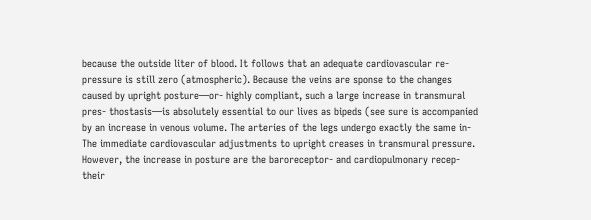because the outside liter of blood. It follows that an adequate cardiovascular re- pressure is still zero (atmospheric). Because the veins are sponse to the changes caused by upright posture—or- highly compliant, such a large increase in transmural pres- thostasis—is absolutely essential to our lives as bipeds (see sure is accompanied by an increase in venous volume. The arteries of the legs undergo exactly the same in- The immediate cardiovascular adjustments to upright creases in transmural pressure. However, the increase in posture are the baroreceptor- and cardiopulmonary recep- their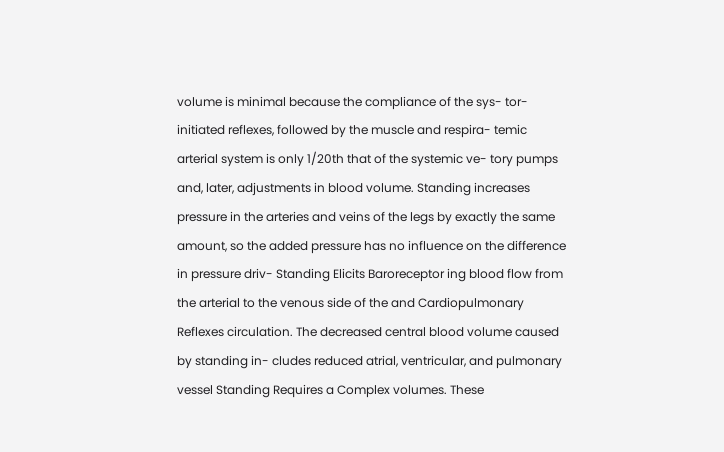volume is minimal because the compliance of the sys- tor-initiated reflexes, followed by the muscle and respira- temic arterial system is only 1/20th that of the systemic ve- tory pumps and, later, adjustments in blood volume. Standing increases pressure in the arteries and veins of the legs by exactly the same amount, so the added pressure has no influence on the difference in pressure driv- Standing Elicits Baroreceptor ing blood flow from the arterial to the venous side of the and Cardiopulmonary Reflexes circulation. The decreased central blood volume caused by standing in- cludes reduced atrial, ventricular, and pulmonary vessel Standing Requires a Complex volumes. These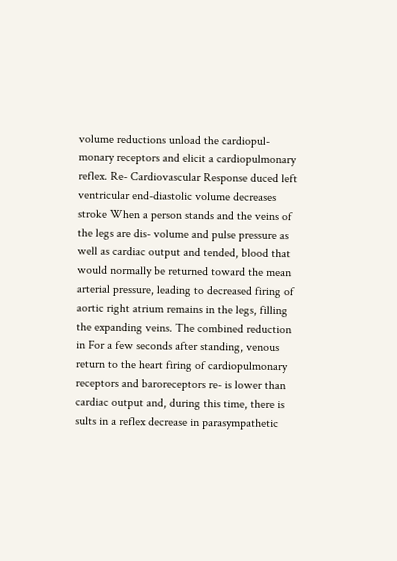volume reductions unload the cardiopul- monary receptors and elicit a cardiopulmonary reflex. Re- Cardiovascular Response duced left ventricular end-diastolic volume decreases stroke When a person stands and the veins of the legs are dis- volume and pulse pressure as well as cardiac output and tended, blood that would normally be returned toward the mean arterial pressure, leading to decreased firing of aortic right atrium remains in the legs, filling the expanding veins. The combined reduction in For a few seconds after standing, venous return to the heart firing of cardiopulmonary receptors and baroreceptors re- is lower than cardiac output and, during this time, there is sults in a reflex decrease in parasympathetic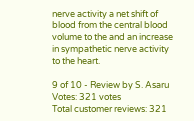nerve activity a net shift of blood from the central blood volume to the and an increase in sympathetic nerve activity to the heart.

9 of 10 - Review by S. Asaru
Votes: 321 votes
Total customer reviews: 321